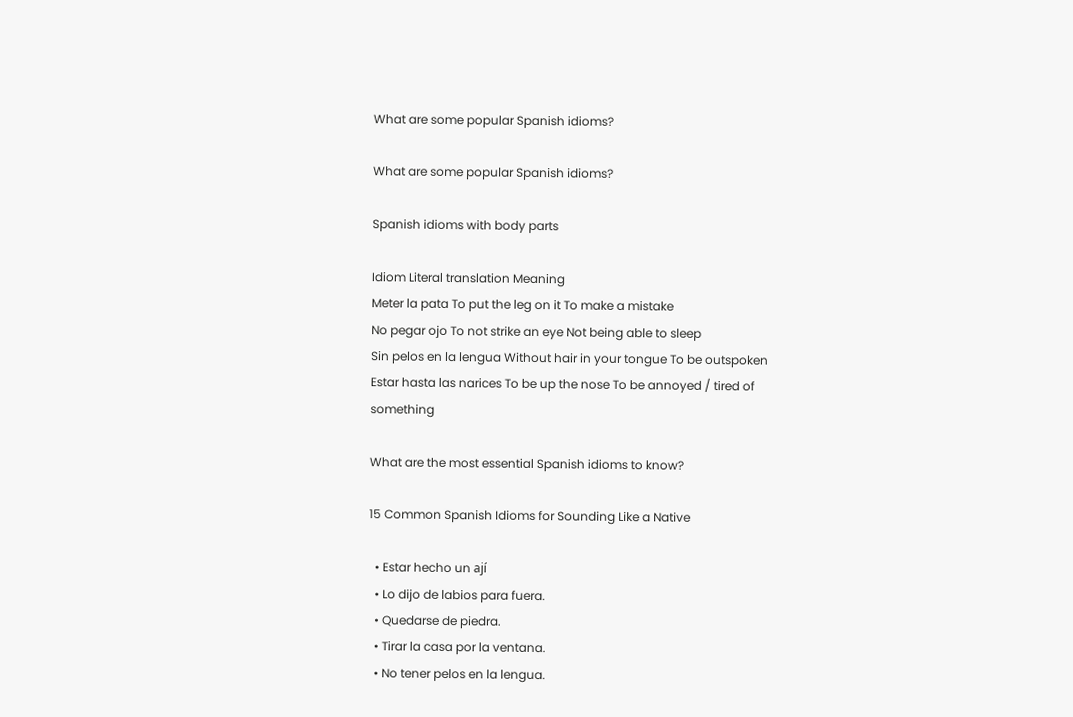What are some popular Spanish idioms?

What are some popular Spanish idioms?

Spanish idioms with body parts

Idiom Literal translation Meaning
Meter la pata To put the leg on it To make a mistake
No pegar ojo To not strike an eye Not being able to sleep
Sin pelos en la lengua Without hair in your tongue To be outspoken
Estar hasta las narices To be up the nose To be annoyed / tired of something

What are the most essential Spanish idioms to know?

15 Common Spanish Idioms for Sounding Like a Native

  • Estar hecho un ají
  • Lo dijo de labios para fuera.
  • Quedarse de piedra.
  • Tirar la casa por la ventana.
  • No tener pelos en la lengua.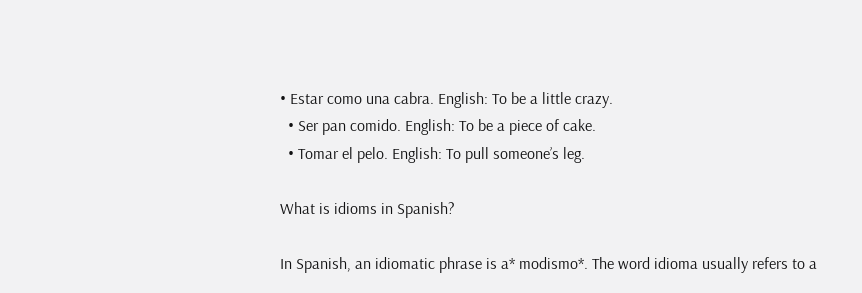• Estar como una cabra. English: To be a little crazy.
  • Ser pan comido. English: To be a piece of cake.
  • Tomar el pelo. English: To pull someone’s leg.

What is idioms in Spanish?

In Spanish, an idiomatic phrase is a* modismo*. The word idioma usually refers to a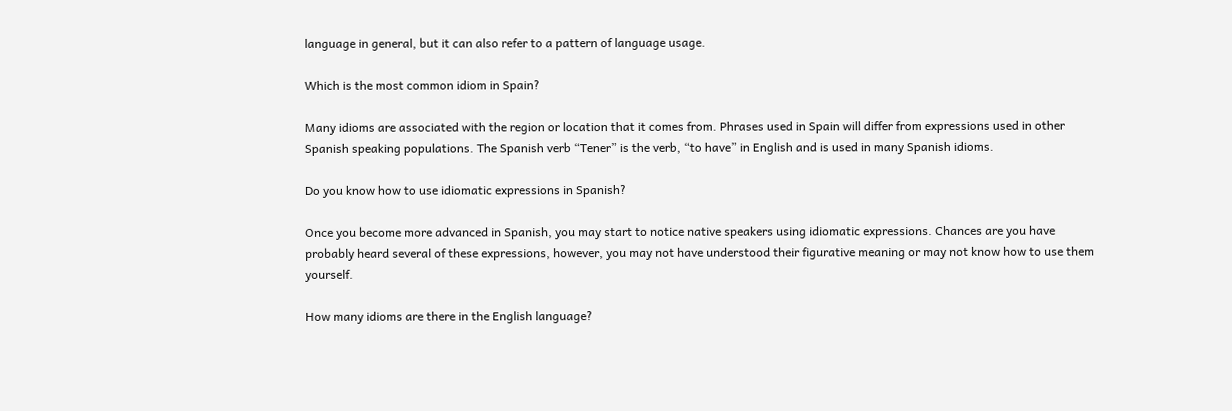language in general, but it can also refer to a pattern of language usage.

Which is the most common idiom in Spain?

Many idioms are associated with the region or location that it comes from. Phrases used in Spain will differ from expressions used in other Spanish speaking populations. The Spanish verb “Tener” is the verb, “to have” in English and is used in many Spanish idioms.

Do you know how to use idiomatic expressions in Spanish?

Once you become more advanced in Spanish, you may start to notice native speakers using idiomatic expressions. Chances are you have probably heard several of these expressions, however, you may not have understood their figurative meaning or may not know how to use them yourself.

How many idioms are there in the English language?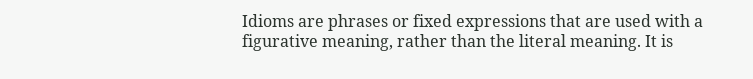Idioms are phrases or fixed expressions that are used with a figurative meaning, rather than the literal meaning. It is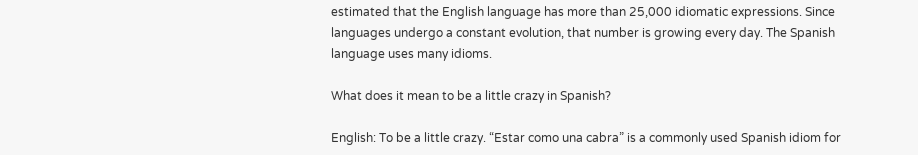estimated that the English language has more than 25,000 idiomatic expressions. Since languages undergo a constant evolution, that number is growing every day. The Spanish language uses many idioms.

What does it mean to be a little crazy in Spanish?

English: To be a little crazy. “Estar como una cabra” is a commonly used Spanish idiom for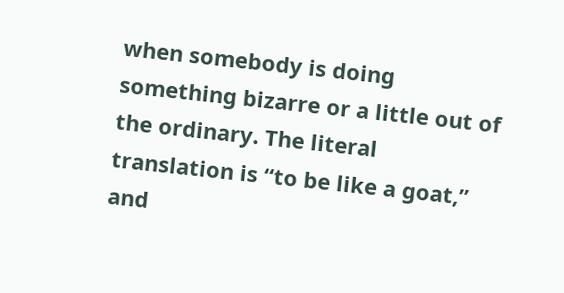when somebody is doing something bizarre or a little out of the ordinary. The literal translation is “to be like a goat,” and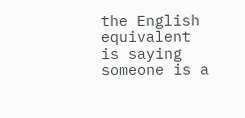the English equivalent is saying someone is a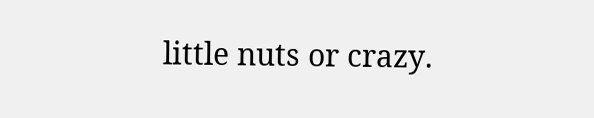little nuts or crazy.